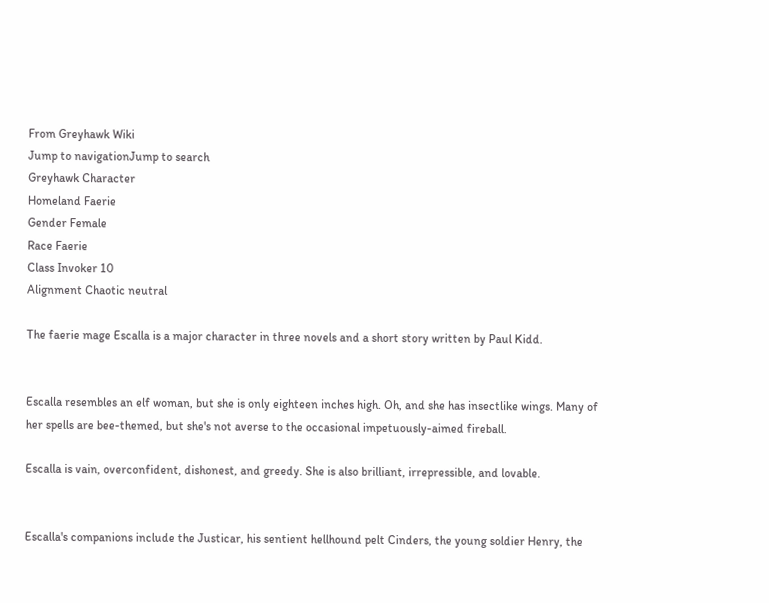From Greyhawk Wiki
Jump to navigationJump to search
Greyhawk Character
Homeland Faerie
Gender Female
Race Faerie
Class Invoker 10
Alignment Chaotic neutral

The faerie mage Escalla is a major character in three novels and a short story written by Paul Kidd.


Escalla resembles an elf woman, but she is only eighteen inches high. Oh, and she has insectlike wings. Many of her spells are bee-themed, but she's not averse to the occasional impetuously-aimed fireball.

Escalla is vain, overconfident, dishonest, and greedy. She is also brilliant, irrepressible, and lovable.


Escalla's companions include the Justicar, his sentient hellhound pelt Cinders, the young soldier Henry, the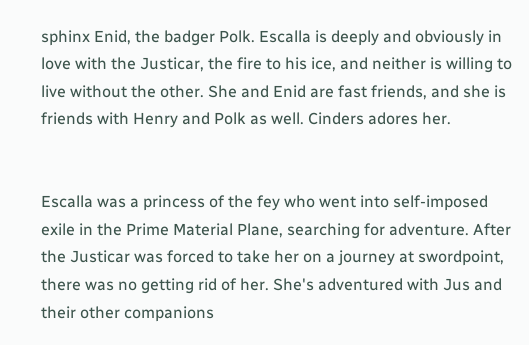sphinx Enid, the badger Polk. Escalla is deeply and obviously in love with the Justicar, the fire to his ice, and neither is willing to live without the other. She and Enid are fast friends, and she is friends with Henry and Polk as well. Cinders adores her.


Escalla was a princess of the fey who went into self-imposed exile in the Prime Material Plane, searching for adventure. After the Justicar was forced to take her on a journey at swordpoint, there was no getting rid of her. She's adventured with Jus and their other companions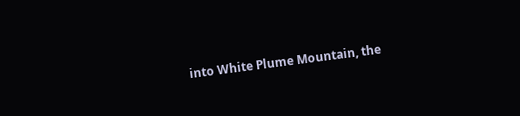into White Plume Mountain, the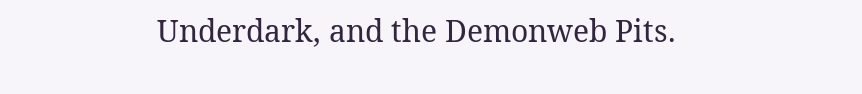Underdark, and the Demonweb Pits.